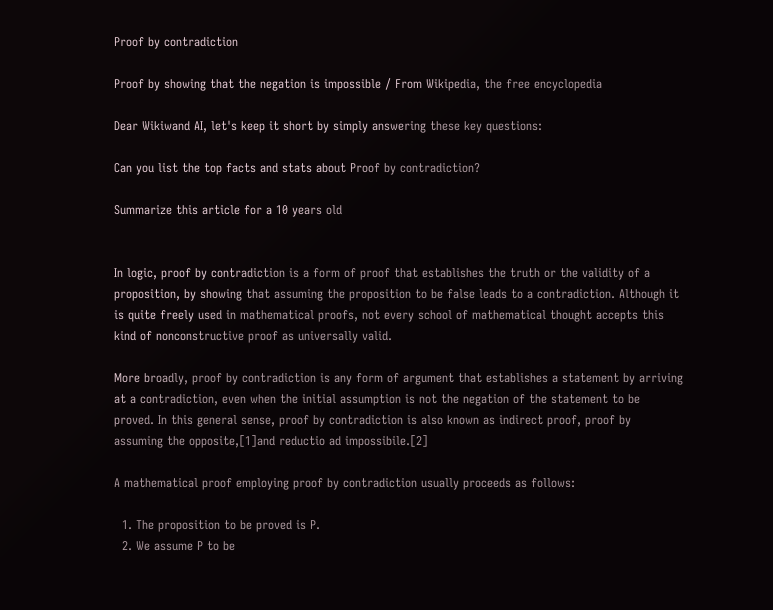Proof by contradiction

Proof by showing that the negation is impossible / From Wikipedia, the free encyclopedia

Dear Wikiwand AI, let's keep it short by simply answering these key questions:

Can you list the top facts and stats about Proof by contradiction?

Summarize this article for a 10 years old


In logic, proof by contradiction is a form of proof that establishes the truth or the validity of a proposition, by showing that assuming the proposition to be false leads to a contradiction. Although it is quite freely used in mathematical proofs, not every school of mathematical thought accepts this kind of nonconstructive proof as universally valid.

More broadly, proof by contradiction is any form of argument that establishes a statement by arriving at a contradiction, even when the initial assumption is not the negation of the statement to be proved. In this general sense, proof by contradiction is also known as indirect proof, proof by assuming the opposite,[1]and reductio ad impossibile.[2]

A mathematical proof employing proof by contradiction usually proceeds as follows:

  1. The proposition to be proved is P.
  2. We assume P to be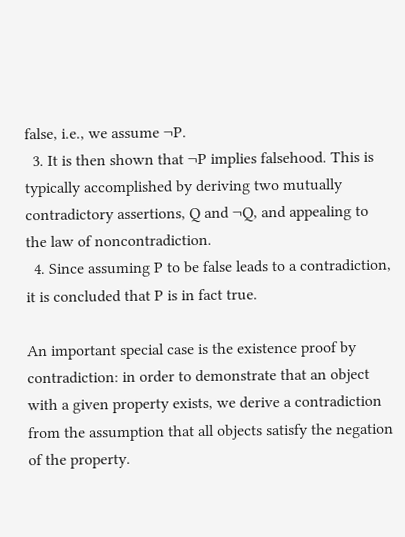false, i.e., we assume ¬P.
  3. It is then shown that ¬P implies falsehood. This is typically accomplished by deriving two mutually contradictory assertions, Q and ¬Q, and appealing to the law of noncontradiction.
  4. Since assuming P to be false leads to a contradiction, it is concluded that P is in fact true.

An important special case is the existence proof by contradiction: in order to demonstrate that an object with a given property exists, we derive a contradiction from the assumption that all objects satisfy the negation of the property.